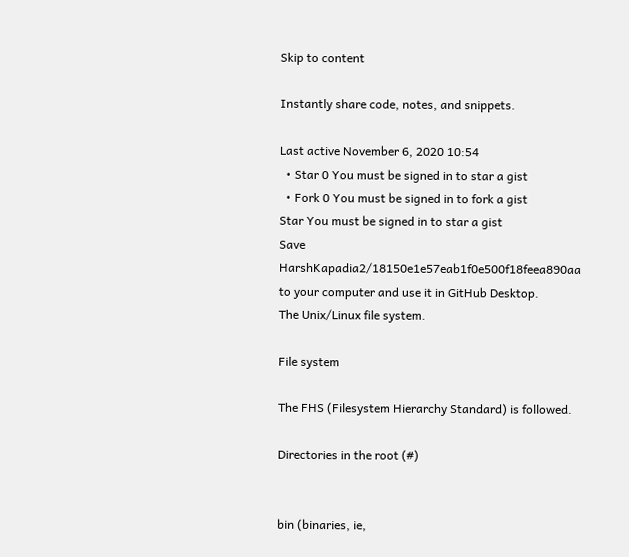Skip to content

Instantly share code, notes, and snippets.

Last active November 6, 2020 10:54
  • Star 0 You must be signed in to star a gist
  • Fork 0 You must be signed in to fork a gist
Star You must be signed in to star a gist
Save HarshKapadia2/18150e1e57eab1f0e500f18feea890aa to your computer and use it in GitHub Desktop.
The Unix/Linux file system.

File system

The FHS (Filesystem Hierarchy Standard) is followed.

Directories in the root (#)


bin (binaries, ie,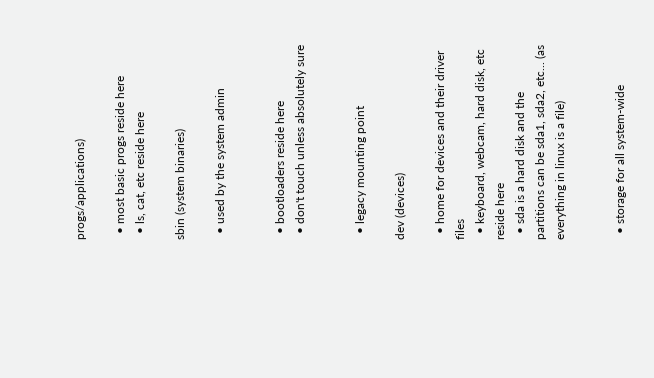progs/applications)

  • most basic progs reside here
  • ls, cat, etc reside here

sbin (system binaries)

  • used by the system admin


  • bootloaders reside here
  • don't touch unless absolutely sure


  • legacy mounting point

dev (devices)

  • home for devices and their driver files
  • keyboard, webcam, hard disk, etc reside here
  • sda is a hard disk and the partitions can be sda1, sda2, etc... (as everything in linux is a file)


  • storage for all system-wide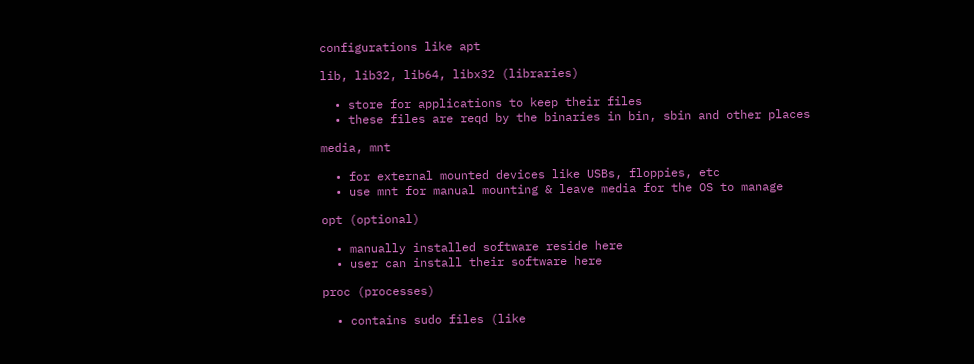configurations like apt

lib, lib32, lib64, libx32 (libraries)

  • store for applications to keep their files
  • these files are reqd by the binaries in bin, sbin and other places

media, mnt

  • for external mounted devices like USBs, floppies, etc
  • use mnt for manual mounting & leave media for the OS to manage

opt (optional)

  • manually installed software reside here
  • user can install their software here

proc (processes)

  • contains sudo files (like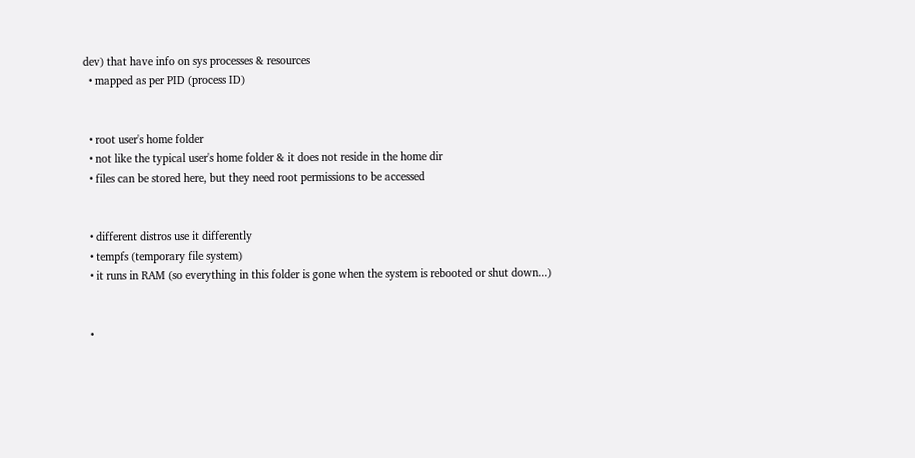dev) that have info on sys processes & resources
  • mapped as per PID (process ID)


  • root user's home folder
  • not like the typical user's home folder & it does not reside in the home dir
  • files can be stored here, but they need root permissions to be accessed


  • different distros use it differently
  • tempfs (temporary file system)
  • it runs in RAM (so everything in this folder is gone when the system is rebooted or shut down...)


  •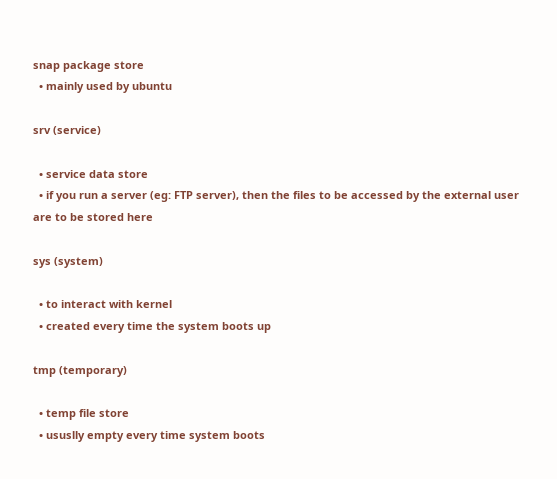snap package store
  • mainly used by ubuntu

srv (service)

  • service data store
  • if you run a server (eg: FTP server), then the files to be accessed by the external user are to be stored here

sys (system)

  • to interact with kernel
  • created every time the system boots up

tmp (temporary)

  • temp file store
  • ususlly empty every time system boots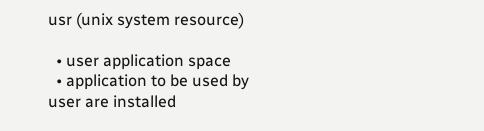usr (unix system resource)

  • user application space
  • application to be used by user are installed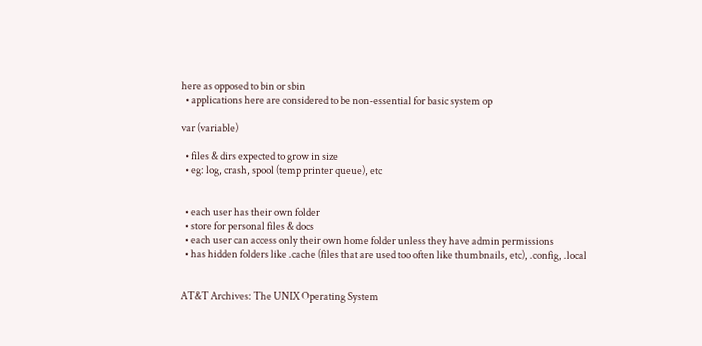here as opposed to bin or sbin
  • applications here are considered to be non-essential for basic system op

var (variable)

  • files & dirs expected to grow in size
  • eg: log, crash, spool (temp printer queue), etc


  • each user has their own folder
  • store for personal files & docs
  • each user can access only their own home folder unless they have admin permissions
  • has hidden folders like .cache (files that are used too often like thumbnails, etc), .config, .local


AT&T Archives: The UNIX Operating System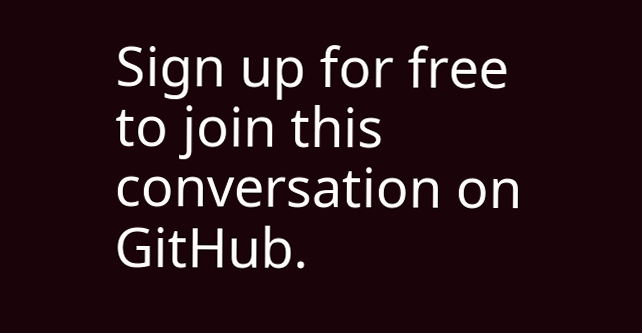Sign up for free to join this conversation on GitHub.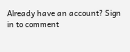Already have an account? Sign in to comment